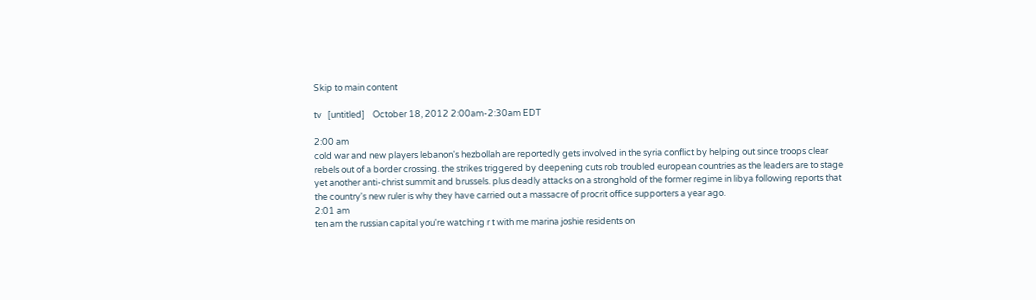Skip to main content

tv   [untitled]    October 18, 2012 2:00am-2:30am EDT

2:00 am
cold war and new players lebanon's hezbollah are reportedly gets involved in the syria conflict by helping out since troops clear rebels out of a border crossing. the strikes triggered by deepening cuts rob troubled european countries as the leaders are to stage yet another anti-christ summit and brussels. plus deadly attacks on a stronghold of the former regime in libya following reports that the country's new ruler is why they have carried out a massacre of procrit office supporters a year ago.
2:01 am
ten am the russian capital you're watching r t with me marina joshie residents on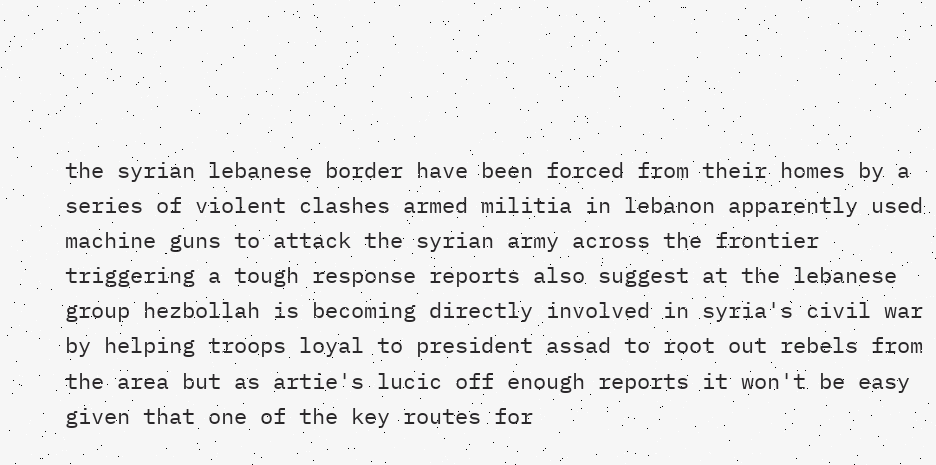the syrian lebanese border have been forced from their homes by a series of violent clashes armed militia in lebanon apparently used machine guns to attack the syrian army across the frontier triggering a tough response reports also suggest at the lebanese group hezbollah is becoming directly involved in syria's civil war by helping troops loyal to president assad to root out rebels from the area but as artie's lucic off enough reports it won't be easy given that one of the key routes for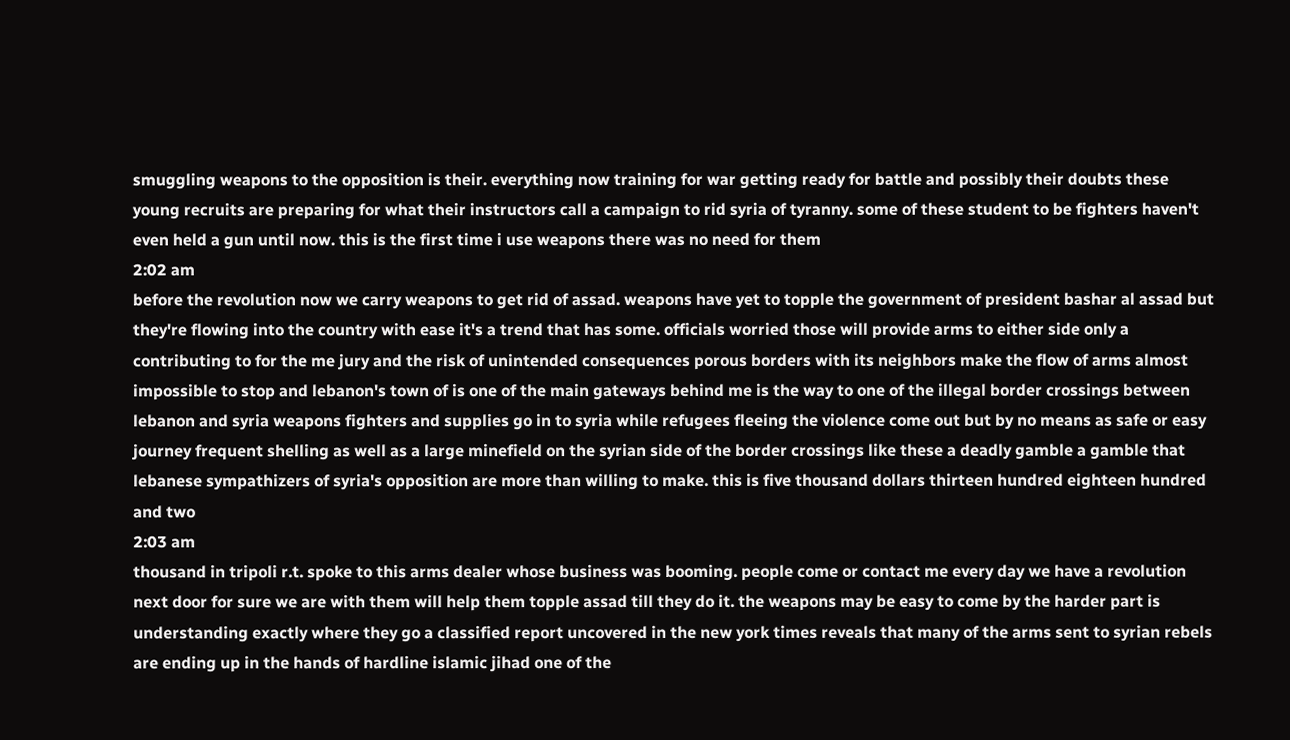smuggling weapons to the opposition is their. everything now training for war getting ready for battle and possibly their doubts these young recruits are preparing for what their instructors call a campaign to rid syria of tyranny. some of these student to be fighters haven't even held a gun until now. this is the first time i use weapons there was no need for them
2:02 am
before the revolution now we carry weapons to get rid of assad. weapons have yet to topple the government of president bashar al assad but they're flowing into the country with ease it's a trend that has some. officials worried those will provide arms to either side only a contributing to for the me jury and the risk of unintended consequences porous borders with its neighbors make the flow of arms almost impossible to stop and lebanon's town of is one of the main gateways behind me is the way to one of the illegal border crossings between lebanon and syria weapons fighters and supplies go in to syria while refugees fleeing the violence come out but by no means as safe or easy journey frequent shelling as well as a large minefield on the syrian side of the border crossings like these a deadly gamble a gamble that lebanese sympathizers of syria's opposition are more than willing to make. this is five thousand dollars thirteen hundred eighteen hundred and two
2:03 am
thousand in tripoli r.t. spoke to this arms dealer whose business was booming. people come or contact me every day we have a revolution next door for sure we are with them will help them topple assad till they do it. the weapons may be easy to come by the harder part is understanding exactly where they go a classified report uncovered in the new york times reveals that many of the arms sent to syrian rebels are ending up in the hands of hardline islamic jihad one of the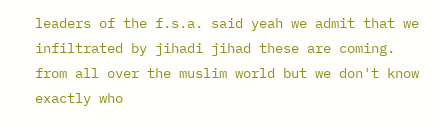leaders of the f.s.a. said yeah we admit that we infiltrated by jihadi jihad these are coming. from all over the muslim world but we don't know exactly who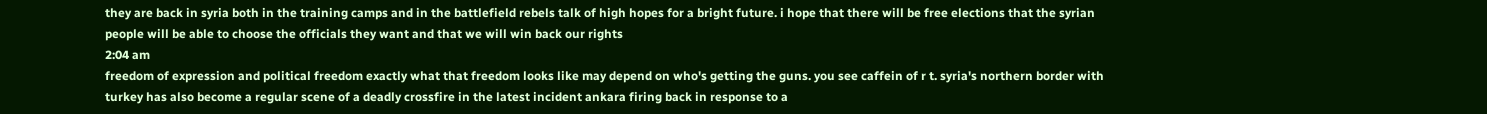they are back in syria both in the training camps and in the battlefield rebels talk of high hopes for a bright future. i hope that there will be free elections that the syrian people will be able to choose the officials they want and that we will win back our rights
2:04 am
freedom of expression and political freedom exactly what that freedom looks like may depend on who's getting the guns. you see caffein of r t. syria's northern border with turkey has also become a regular scene of a deadly crossfire in the latest incident ankara firing back in response to a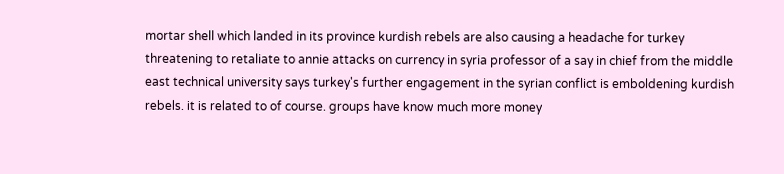mortar shell which landed in its province kurdish rebels are also causing a headache for turkey threatening to retaliate to annie attacks on currency in syria professor of a say in chief from the middle east technical university says turkey's further engagement in the syrian conflict is emboldening kurdish rebels. it is related to of course. groups have know much more money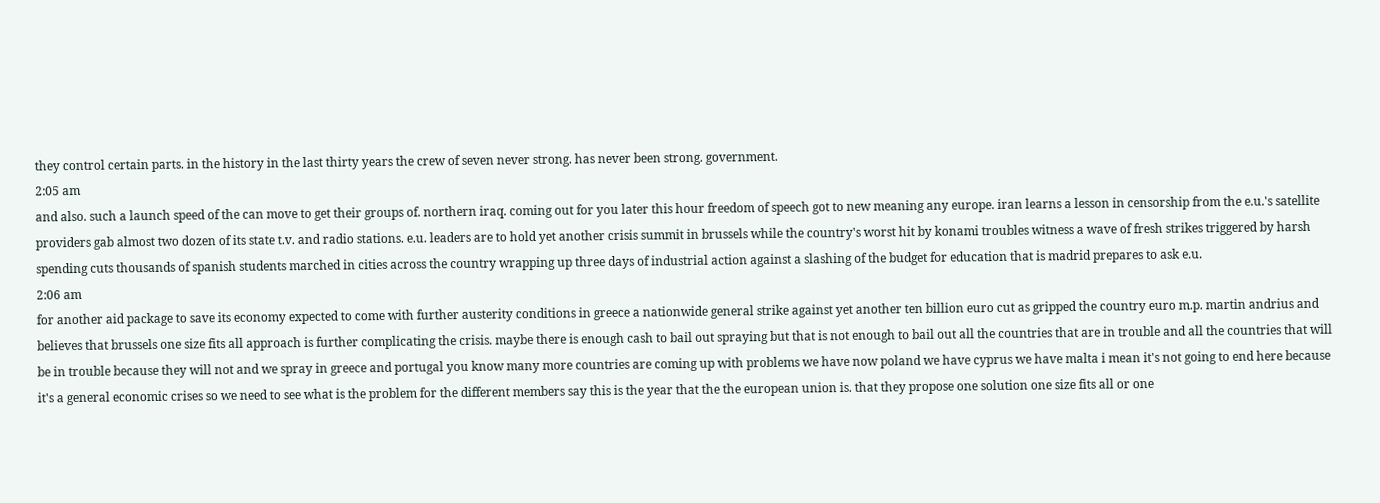they control certain parts. in the history in the last thirty years the crew of seven never strong. has never been strong. government.
2:05 am
and also. such a launch speed of the can move to get their groups of. northern iraq. coming out for you later this hour freedom of speech got to new meaning any europe. iran learns a lesson in censorship from the e.u.'s satellite providers gab almost two dozen of its state t.v. and radio stations. e.u. leaders are to hold yet another crisis summit in brussels while the country's worst hit by konami troubles witness a wave of fresh strikes triggered by harsh spending cuts thousands of spanish students marched in cities across the country wrapping up three days of industrial action against a slashing of the budget for education that is madrid prepares to ask e.u.
2:06 am
for another aid package to save its economy expected to come with further austerity conditions in greece a nationwide general strike against yet another ten billion euro cut as gripped the country euro m.p. martin andrius and believes that brussels one size fits all approach is further complicating the crisis. maybe there is enough cash to bail out spraying but that is not enough to bail out all the countries that are in trouble and all the countries that will be in trouble because they will not and we spray in greece and portugal you know many more countries are coming up with problems we have now poland we have cyprus we have malta i mean it's not going to end here because it's a general economic crises so we need to see what is the problem for the different members say this is the year that the the european union is. that they propose one solution one size fits all or one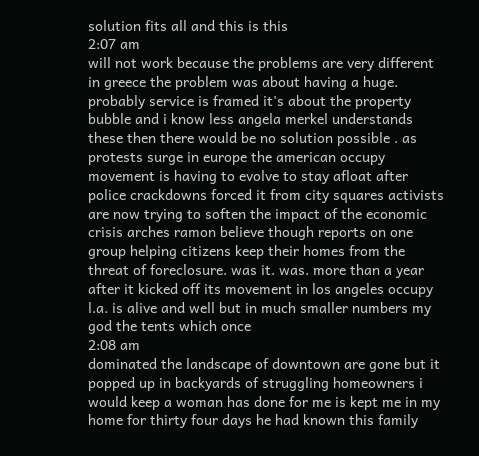solution fits all and this is this
2:07 am
will not work because the problems are very different in greece the problem was about having a huge. probably service is framed it's about the property bubble and i know less angela merkel understands these then there would be no solution possible . as protests surge in europe the american occupy movement is having to evolve to stay afloat after police crackdowns forced it from city squares activists are now trying to soften the impact of the economic crisis arches ramon believe though reports on one group helping citizens keep their homes from the threat of foreclosure. was it. was. more than a year after it kicked off its movement in los angeles occupy l.a. is alive and well but in much smaller numbers my god the tents which once
2:08 am
dominated the landscape of downtown are gone but it popped up in backyards of struggling homeowners i would keep a woman has done for me is kept me in my home for thirty four days he had known this family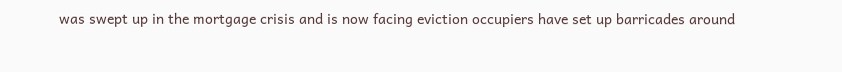was swept up in the mortgage crisis and is now facing eviction occupiers have set up barricades around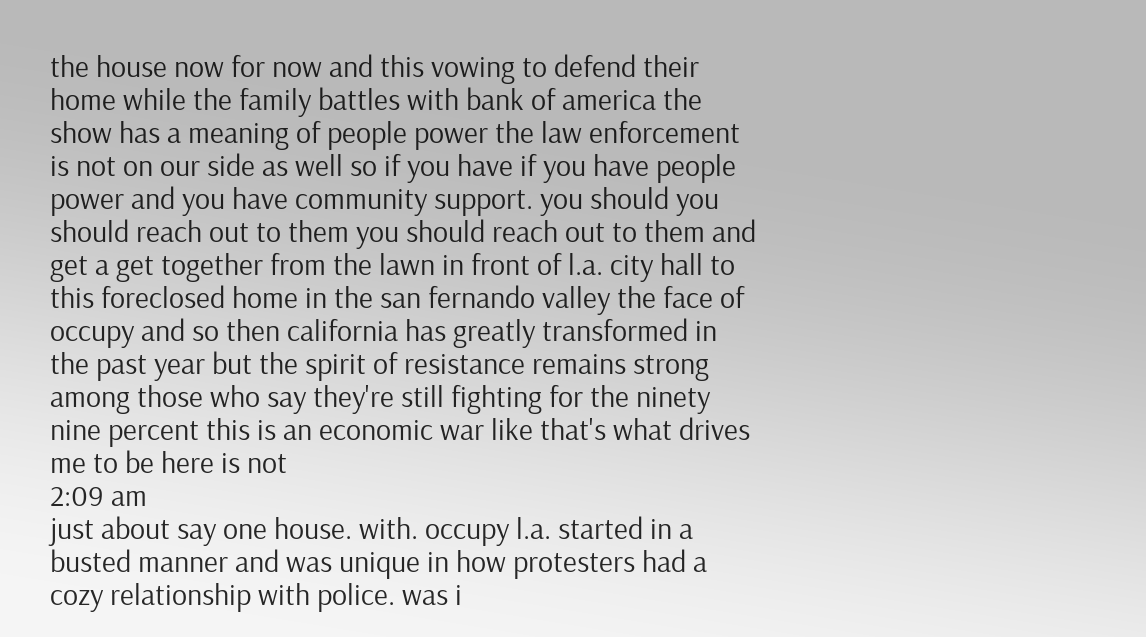the house now for now and this vowing to defend their home while the family battles with bank of america the show has a meaning of people power the law enforcement is not on our side as well so if you have if you have people power and you have community support. you should you should reach out to them you should reach out to them and get a get together from the lawn in front of l.a. city hall to this foreclosed home in the san fernando valley the face of occupy and so then california has greatly transformed in the past year but the spirit of resistance remains strong among those who say they're still fighting for the ninety nine percent this is an economic war like that's what drives me to be here is not
2:09 am
just about say one house. with. occupy l.a. started in a busted manner and was unique in how protesters had a cozy relationship with police. was i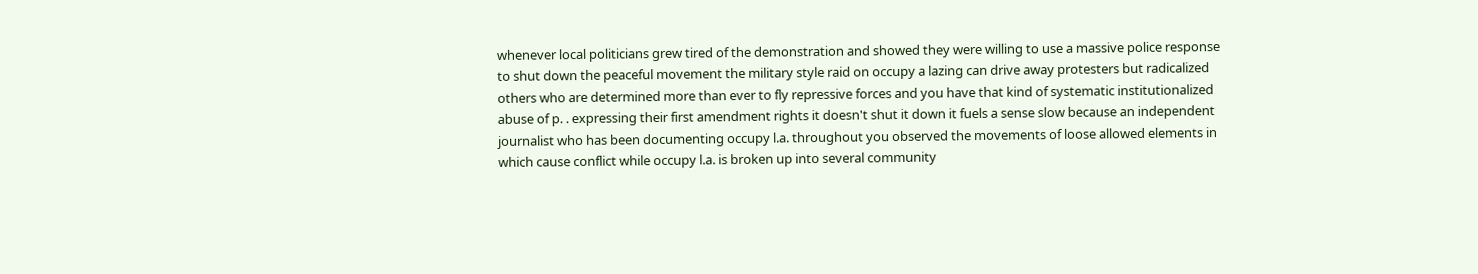whenever local politicians grew tired of the demonstration and showed they were willing to use a massive police response to shut down the peaceful movement the military style raid on occupy a lazing can drive away protesters but radicalized others who are determined more than ever to fly repressive forces and you have that kind of systematic institutionalized abuse of p. . expressing their first amendment rights it doesn't shut it down it fuels a sense slow because an independent journalist who has been documenting occupy l.a. throughout you observed the movements of loose allowed elements in which cause conflict while occupy l.a. is broken up into several community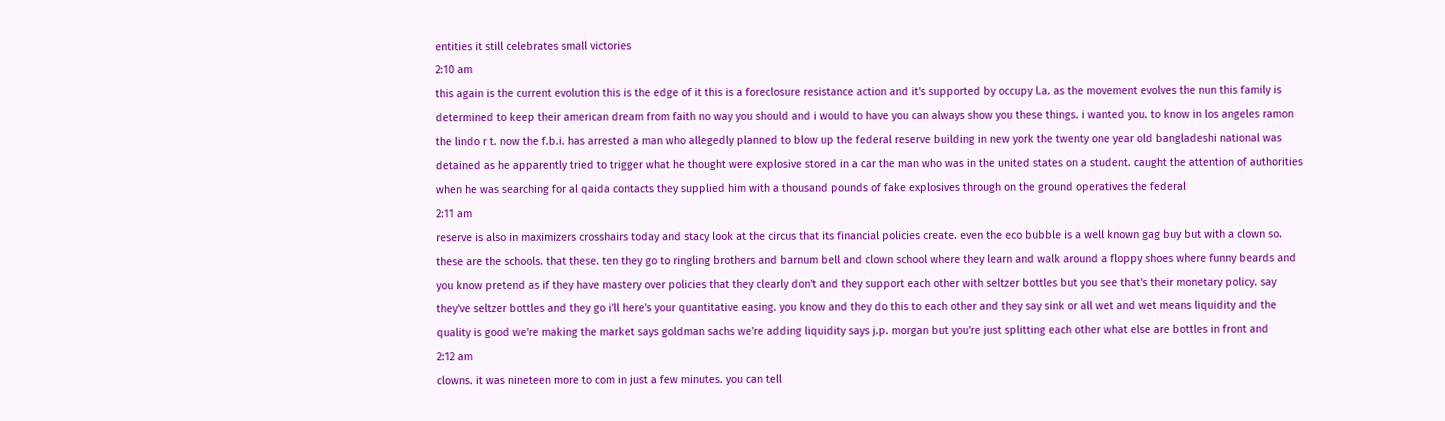entities it still celebrates small victories
2:10 am
this again is the current evolution this is the edge of it this is a foreclosure resistance action and it's supported by occupy l.a. as the movement evolves the nun this family is determined to keep their american dream from faith no way you should and i would to have you can always show you these things. i wanted you. to know in los angeles ramon the lindo r t. now the f.b.i. has arrested a man who allegedly planned to blow up the federal reserve building in new york the twenty one year old bangladeshi national was detained as he apparently tried to trigger what he thought were explosive stored in a car the man who was in the united states on a student. caught the attention of authorities when he was searching for al qaida contacts they supplied him with a thousand pounds of fake explosives through on the ground operatives the federal
2:11 am
reserve is also in maximizers crosshairs today and stacy look at the circus that its financial policies create. even the eco bubble is a well known gag buy but with a clown so. these are the schools. that these. ten they go to ringling brothers and barnum bell and clown school where they learn and walk around a floppy shoes where funny beards and you know pretend as if they have mastery over policies that they clearly don't and they support each other with seltzer bottles but you see that's their monetary policy. say they've seltzer bottles and they go i'll here's your quantitative easing. you know and they do this to each other and they say sink or all wet and wet means liquidity and the quality is good we're making the market says goldman sachs we're adding liquidity says j.p. morgan but you're just splitting each other what else are bottles in front and
2:12 am
clowns. it was nineteen more to com in just a few minutes. you can tell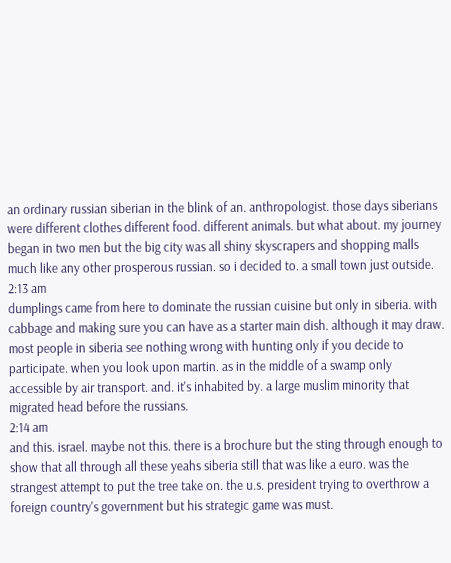an ordinary russian siberian in the blink of an. anthropologist. those days siberians were different clothes different food. different animals. but what about. my journey began in two men but the big city was all shiny skyscrapers and shopping malls much like any other prosperous russian. so i decided to. a small town just outside.
2:13 am
dumplings came from here to dominate the russian cuisine but only in siberia. with cabbage and making sure you can have as a starter main dish. although it may draw. most people in siberia see nothing wrong with hunting only if you decide to participate. when you look upon martin. as in the middle of a swamp only accessible by air transport. and. it's inhabited by. a large muslim minority that migrated head before the russians.
2:14 am
and this. israel. maybe not this. there is a brochure but the sting through enough to show that all through all these yeahs siberia still that was like a euro. was the strangest attempt to put the tree take on. the u.s. president trying to overthrow a foreign country's government but his strategic game was must.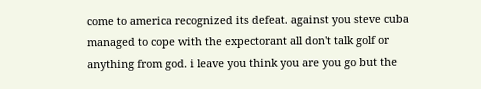come to america recognized its defeat. against you steve cuba managed to cope with the expectorant all don't talk golf or anything from god. i leave you think you are you go but the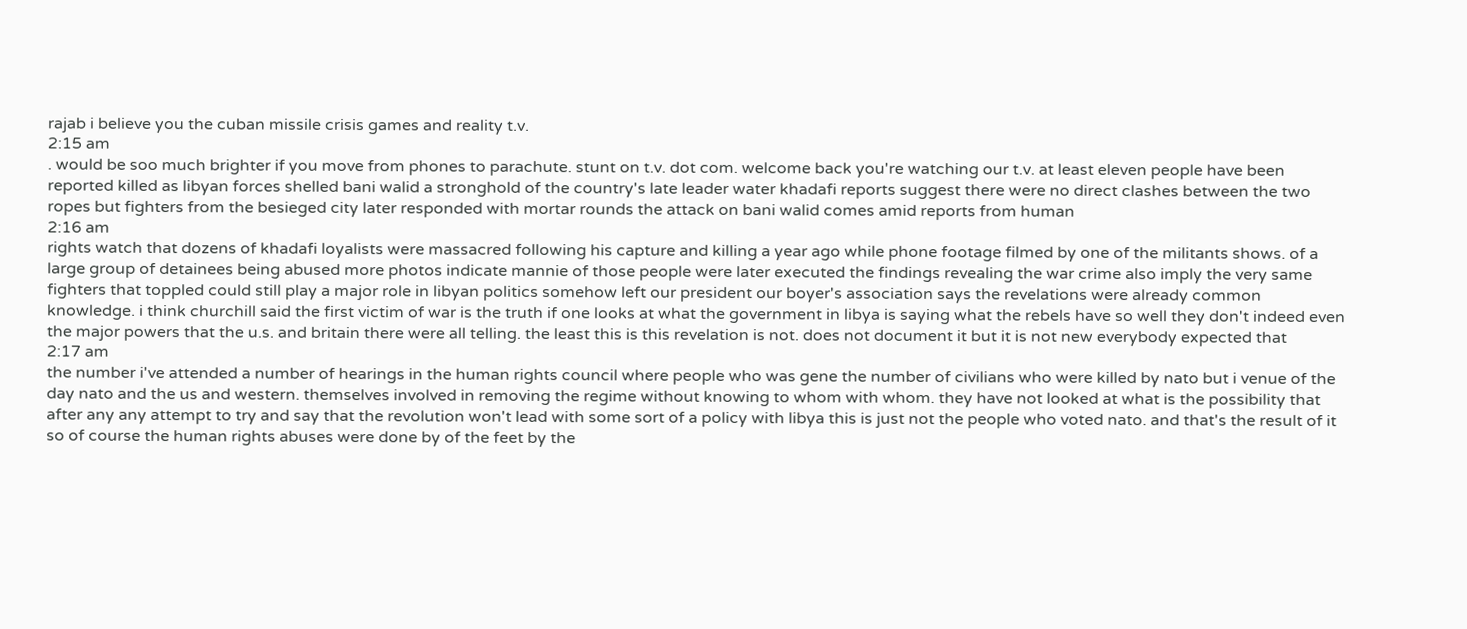rajab i believe you the cuban missile crisis games and reality t.v.
2:15 am
. would be soo much brighter if you move from phones to parachute. stunt on t.v. dot com. welcome back you're watching our t.v. at least eleven people have been reported killed as libyan forces shelled bani walid a stronghold of the country's late leader water khadafi reports suggest there were no direct clashes between the two ropes but fighters from the besieged city later responded with mortar rounds the attack on bani walid comes amid reports from human
2:16 am
rights watch that dozens of khadafi loyalists were massacred following his capture and killing a year ago while phone footage filmed by one of the militants shows. of a large group of detainees being abused more photos indicate mannie of those people were later executed the findings revealing the war crime also imply the very same fighters that toppled could still play a major role in libyan politics somehow left our president our boyer's association says the revelations were already common knowledge. i think churchill said the first victim of war is the truth if one looks at what the government in libya is saying what the rebels have so well they don't indeed even the major powers that the u.s. and britain there were all telling. the least this is this revelation is not. does not document it but it is not new everybody expected that
2:17 am
the number i've attended a number of hearings in the human rights council where people who was gene the number of civilians who were killed by nato but i venue of the day nato and the us and western. themselves involved in removing the regime without knowing to whom with whom. they have not looked at what is the possibility that after any any attempt to try and say that the revolution won't lead with some sort of a policy with libya this is just not the people who voted nato. and that's the result of it so of course the human rights abuses were done by of the feet by the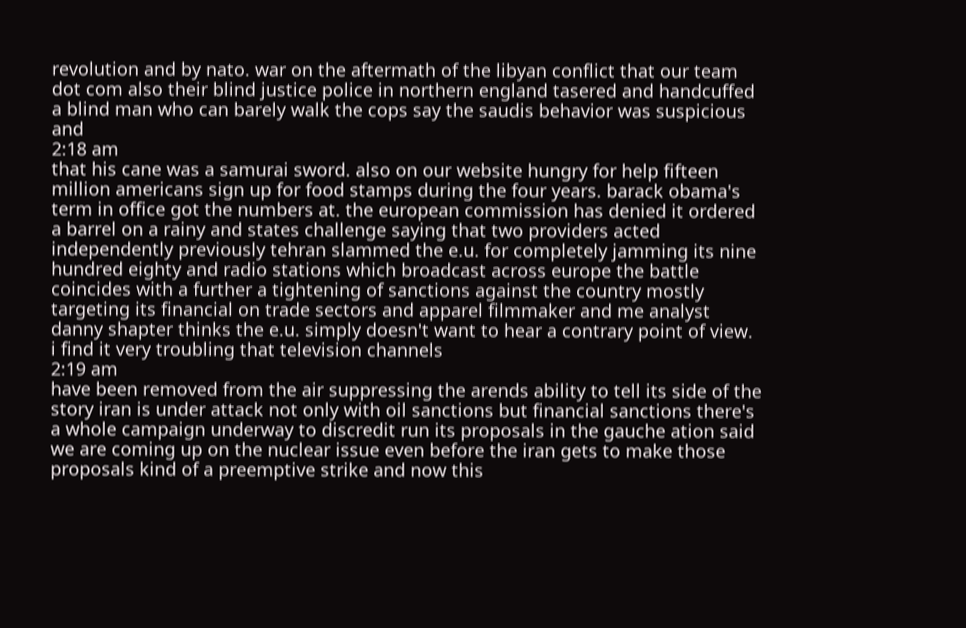revolution and by nato. war on the aftermath of the libyan conflict that our team dot com also their blind justice police in northern england tasered and handcuffed a blind man who can barely walk the cops say the saudis behavior was suspicious and
2:18 am
that his cane was a samurai sword. also on our website hungry for help fifteen million americans sign up for food stamps during the four years. barack obama's term in office got the numbers at. the european commission has denied it ordered a barrel on a rainy and states challenge saying that two providers acted independently previously tehran slammed the e.u. for completely jamming its nine hundred eighty and radio stations which broadcast across europe the battle coincides with a further a tightening of sanctions against the country mostly targeting its financial on trade sectors and apparel filmmaker and me analyst danny shapter thinks the e.u. simply doesn't want to hear a contrary point of view. i find it very troubling that television channels
2:19 am
have been removed from the air suppressing the arends ability to tell its side of the story iran is under attack not only with oil sanctions but financial sanctions there's a whole campaign underway to discredit run its proposals in the gauche ation said we are coming up on the nuclear issue even before the iran gets to make those proposals kind of a preemptive strike and now this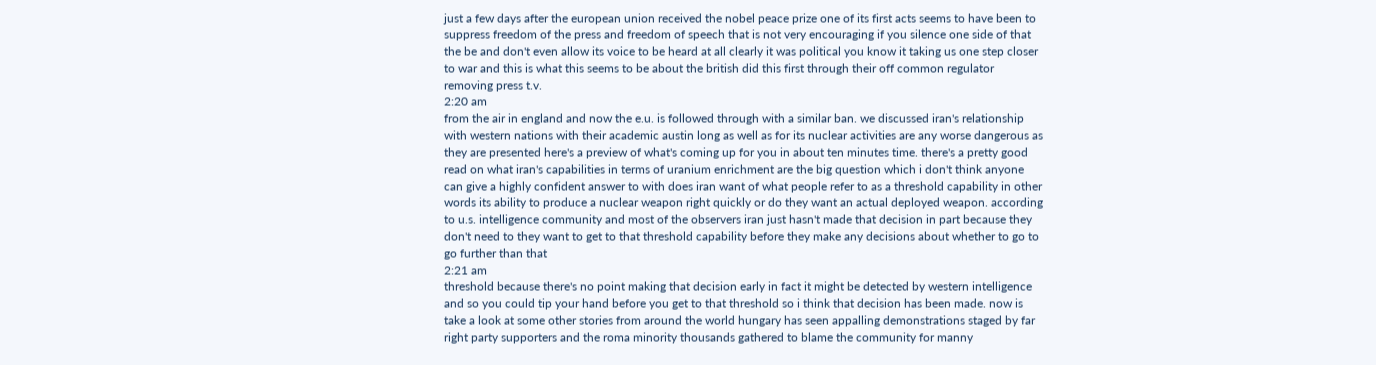just a few days after the european union received the nobel peace prize one of its first acts seems to have been to suppress freedom of the press and freedom of speech that is not very encouraging if you silence one side of that the be and don't even allow its voice to be heard at all clearly it was political you know it taking us one step closer to war and this is what this seems to be about the british did this first through their off common regulator removing press t.v.
2:20 am
from the air in england and now the e.u. is followed through with a similar ban. we discussed iran's relationship with western nations with their academic austin long as well as for its nuclear activities are any worse dangerous as they are presented here's a preview of what's coming up for you in about ten minutes time. there's a pretty good read on what iran's capabilities in terms of uranium enrichment are the big question which i don't think anyone can give a highly confident answer to with does iran want of what people refer to as a threshold capability in other words its ability to produce a nuclear weapon right quickly or do they want an actual deployed weapon. according to u.s. intelligence community and most of the observers iran just hasn't made that decision in part because they don't need to they want to get to that threshold capability before they make any decisions about whether to go to go further than that
2:21 am
threshold because there's no point making that decision early in fact it might be detected by western intelligence and so you could tip your hand before you get to that threshold so i think that decision has been made. now is take a look at some other stories from around the world hungary has seen appalling demonstrations staged by far right party supporters and the roma minority thousands gathered to blame the community for manny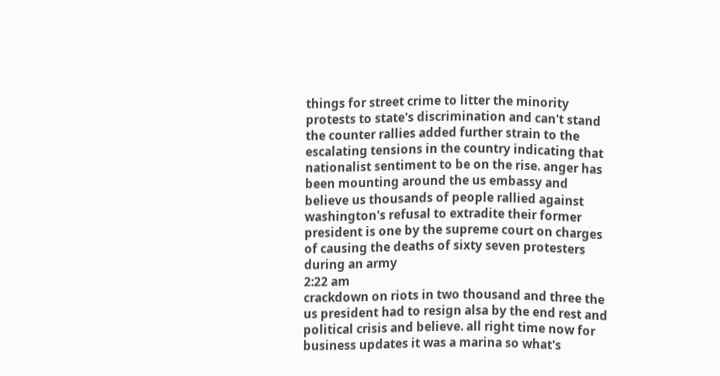things for street crime to litter the minority protests to state's discrimination and can't stand the counter rallies added further strain to the escalating tensions in the country indicating that nationalist sentiment to be on the rise. anger has been mounting around the us embassy and believe us thousands of people rallied against washington's refusal to extradite their former president is one by the supreme court on charges of causing the deaths of sixty seven protesters during an army
2:22 am
crackdown on riots in two thousand and three the us president had to resign alsa by the end rest and political crisis and believe. all right time now for business updates it was a marina so what's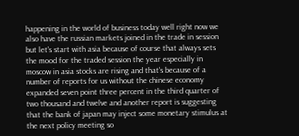happening in the world of business today well right now we also have the russian markets joined in the trade in session but let's start with asia because of course that always sets the mood for the traded session the year especially in moscow in asia stocks are rising and that's because of a number of reports for us without the chinese economy expanded seven point three percent in the third quarter of two thousand and twelve and another report is suggesting that the bank of japan may inject some monetary stimulus at the next policy meeting so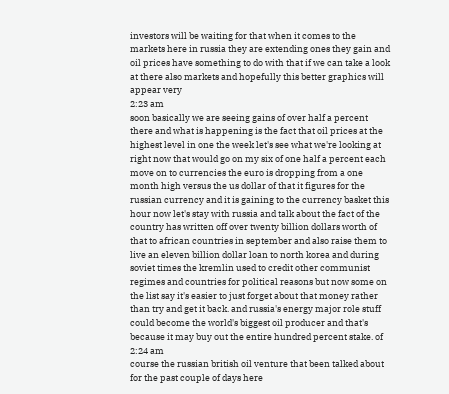investors will be waiting for that when it comes to the markets here in russia they are extending ones they gain and oil prices have something to do with that if we can take a look at there also markets and hopefully this better graphics will appear very
2:23 am
soon basically we are seeing gains of over half a percent there and what is happening is the fact that oil prices at the highest level in one the week let's see what we're looking at right now that would go on my six of one half a percent each move on to currencies the euro is dropping from a one month high versus the us dollar of that it figures for the russian currency and it is gaining to the currency basket this hour now let's stay with russia and talk about the fact of the country has written off over twenty billion dollars worth of that to african countries in september and also raise them to live an eleven billion dollar loan to north korea and during soviet times the kremlin used to credit other communist regimes and countries for political reasons but now some on the list say it's easier to just forget about that money rather than try and get it back. and russia's energy major role stuff could become the world's biggest oil producer and that's because it may buy out the entire hundred percent stake. of
2:24 am
course the russian british oil venture that been talked about for the past couple of days here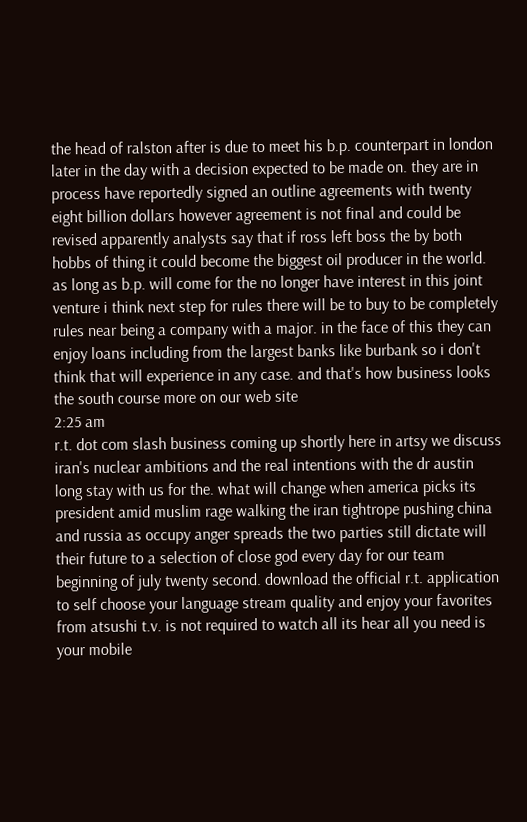the head of ralston after is due to meet his b.p. counterpart in london later in the day with a decision expected to be made on. they are in process have reportedly signed an outline agreements with twenty eight billion dollars however agreement is not final and could be revised apparently analysts say that if ross left boss the by both hobbs of thing it could become the biggest oil producer in the world. as long as b.p. will come for the no longer have interest in this joint venture i think next step for rules there will be to buy to be completely rules near being a company with a major. in the face of this they can enjoy loans including from the largest banks like burbank so i don't think that will experience in any case. and that's how business looks the south course more on our web site
2:25 am
r.t. dot com slash business coming up shortly here in artsy we discuss iran's nuclear ambitions and the real intentions with the dr austin long stay with us for the. what will change when america picks its president amid muslim rage walking the iran tightrope pushing china and russia as occupy anger spreads the two parties still dictate will their future to a selection of close god every day for our team beginning of july twenty second. download the official r.t. application to self choose your language stream quality and enjoy your favorites from atsushi t.v. is not required to watch all its hear all you need is your mobile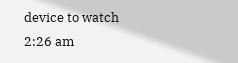device to watch
2:26 am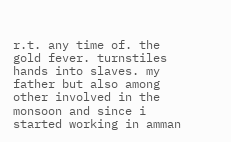r.t. any time of. the gold fever. turnstiles hands into slaves. my father but also among other involved in the monsoon and since i started working in amman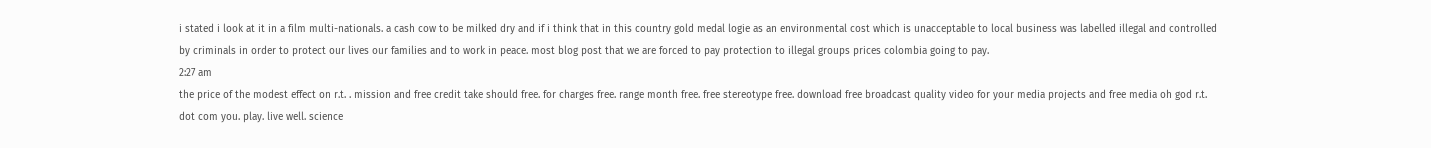i stated i look at it in a film multi-nationals. a cash cow to be milked dry and if i think that in this country gold medal logie as an environmental cost which is unacceptable to local business was labelled illegal and controlled by criminals in order to protect our lives our families and to work in peace. most blog post that we are forced to pay protection to illegal groups prices colombia going to pay.
2:27 am
the price of the modest effect on r.t. . mission and free credit take should free. for charges free. range month free. free stereotype free. download free broadcast quality video for your media projects and free media oh god r.t. dot com you. play. live well. science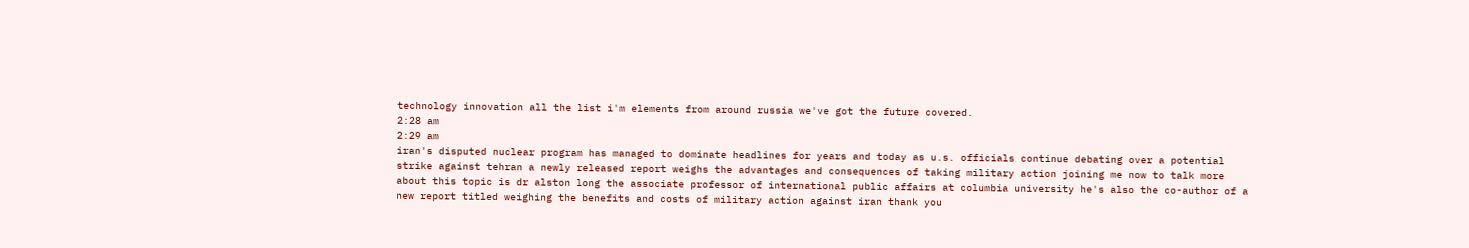technology innovation all the list i'm elements from around russia we've got the future covered.
2:28 am
2:29 am
iran's disputed nuclear program has managed to dominate headlines for years and today as u.s. officials continue debating over a potential strike against tehran a newly released report weighs the advantages and consequences of taking military action joining me now to talk more about this topic is dr alston long the associate professor of international public affairs at columbia university he's also the co-author of a new report titled weighing the benefits and costs of military action against iran thank you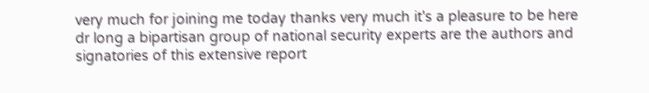very much for joining me today thanks very much it's a pleasure to be here dr long a bipartisan group of national security experts are the authors and signatories of this extensive report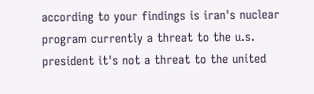according to your findings is iran's nuclear program currently a threat to the u.s. president it's not a threat to the united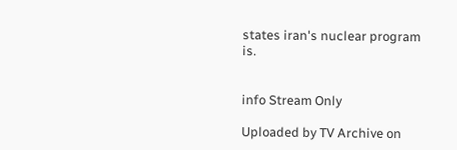states iran's nuclear program is.


info Stream Only

Uploaded by TV Archive on